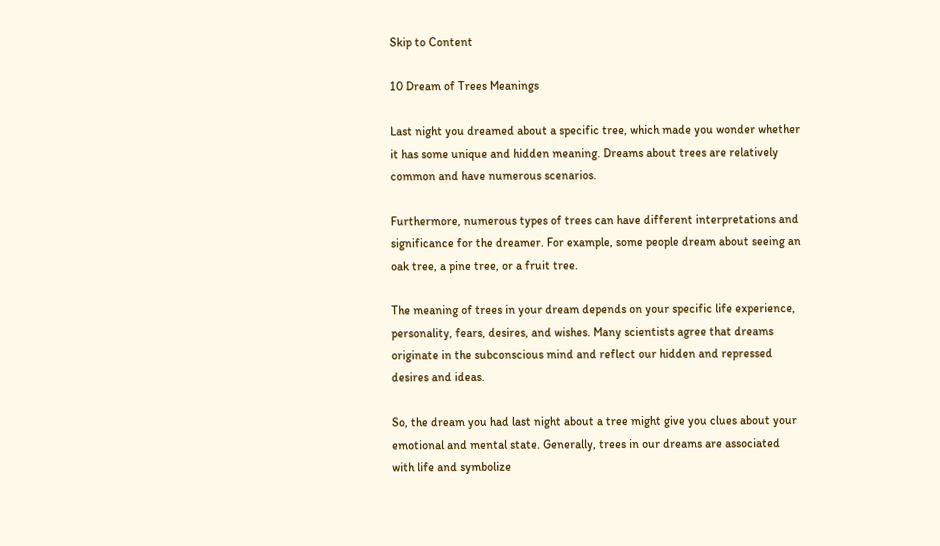Skip to Content

10 Dream of Trees Meanings

Last night you dreamed about a specific tree, which made you wonder whether it has some unique and hidden meaning. Dreams about trees are relatively common and have numerous scenarios.

Furthermore, numerous types of trees can have different interpretations and significance for the dreamer. For example, some people dream about seeing an oak tree, a pine tree, or a fruit tree.

The meaning of trees in your dream depends on your specific life experience, personality, fears, desires, and wishes. Many scientists agree that dreams originate in the subconscious mind and reflect our hidden and repressed desires and ideas.

So, the dream you had last night about a tree might give you clues about your emotional and mental state. Generally, trees in our dreams are associated with life and symbolize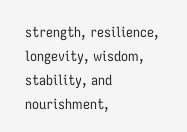strength, resilience, longevity, wisdom, stability, and nourishment,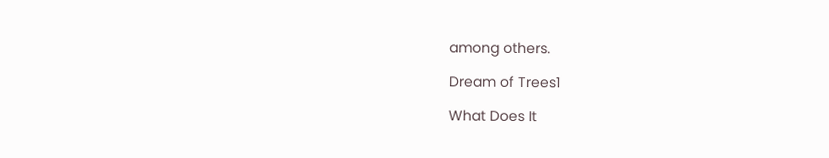among others.

Dream of Trees1

What Does It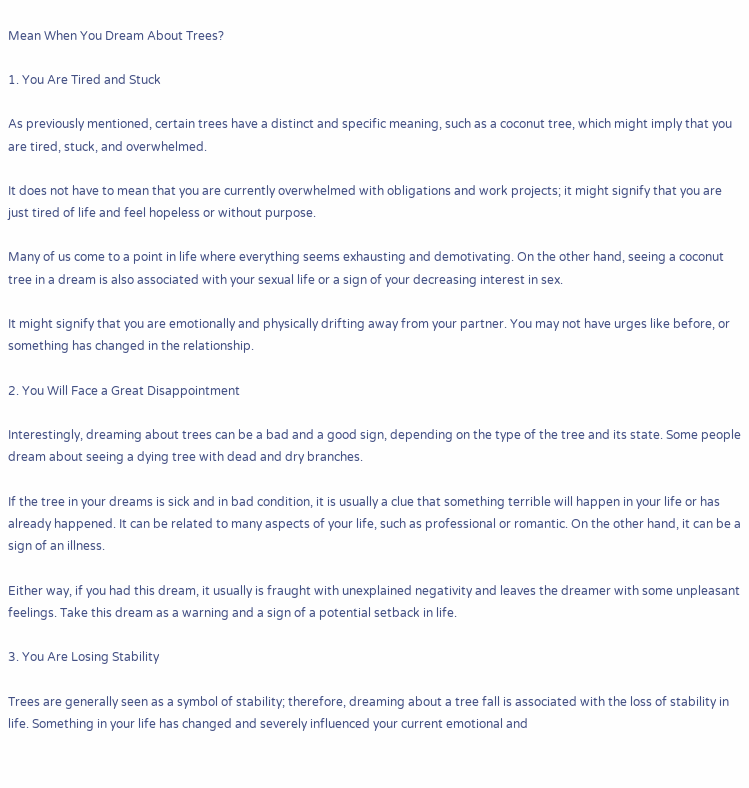Mean When You Dream About Trees?

1. You Are Tired and Stuck

As previously mentioned, certain trees have a distinct and specific meaning, such as a coconut tree, which might imply that you are tired, stuck, and overwhelmed.

It does not have to mean that you are currently overwhelmed with obligations and work projects; it might signify that you are just tired of life and feel hopeless or without purpose.

Many of us come to a point in life where everything seems exhausting and demotivating. On the other hand, seeing a coconut tree in a dream is also associated with your sexual life or a sign of your decreasing interest in sex.

It might signify that you are emotionally and physically drifting away from your partner. You may not have urges like before, or something has changed in the relationship.

2. You Will Face a Great Disappointment

Interestingly, dreaming about trees can be a bad and a good sign, depending on the type of the tree and its state. Some people dream about seeing a dying tree with dead and dry branches.

If the tree in your dreams is sick and in bad condition, it is usually a clue that something terrible will happen in your life or has already happened. It can be related to many aspects of your life, such as professional or romantic. On the other hand, it can be a sign of an illness.

Either way, if you had this dream, it usually is fraught with unexplained negativity and leaves the dreamer with some unpleasant feelings. Take this dream as a warning and a sign of a potential setback in life.

3. You Are Losing Stability

Trees are generally seen as a symbol of stability; therefore, dreaming about a tree fall is associated with the loss of stability in life. Something in your life has changed and severely influenced your current emotional and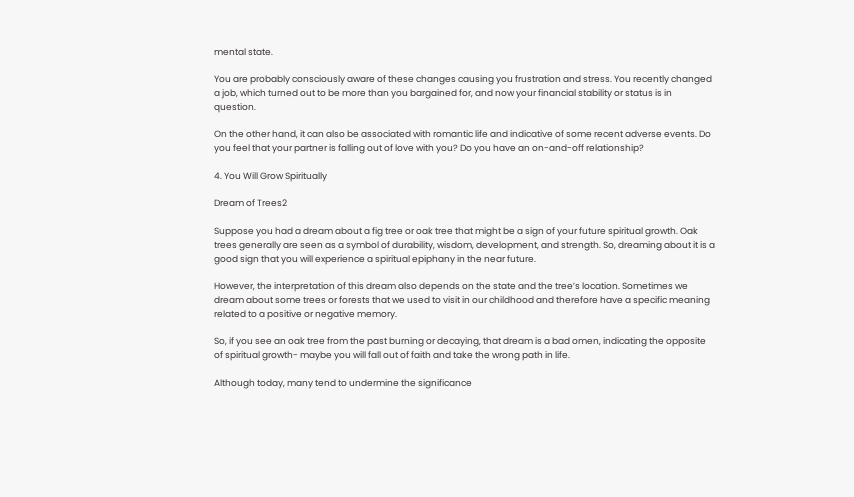mental state.

You are probably consciously aware of these changes causing you frustration and stress. You recently changed a job, which turned out to be more than you bargained for, and now your financial stability or status is in question.

On the other hand, it can also be associated with romantic life and indicative of some recent adverse events. Do you feel that your partner is falling out of love with you? Do you have an on-and-off relationship?

4. You Will Grow Spiritually

Dream of Trees2

Suppose you had a dream about a fig tree or oak tree that might be a sign of your future spiritual growth. Oak trees generally are seen as a symbol of durability, wisdom, development, and strength. So, dreaming about it is a good sign that you will experience a spiritual epiphany in the near future.

However, the interpretation of this dream also depends on the state and the tree’s location. Sometimes we dream about some trees or forests that we used to visit in our childhood and therefore have a specific meaning related to a positive or negative memory.

So, if you see an oak tree from the past burning or decaying, that dream is a bad omen, indicating the opposite of spiritual growth- maybe you will fall out of faith and take the wrong path in life.

Although today, many tend to undermine the significance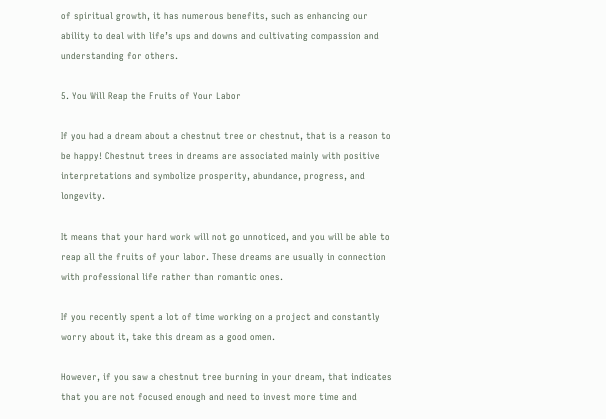of spiritual growth, it has numerous benefits, such as enhancing our ability to deal with life’s ups and downs and cultivating compassion and understanding for others.

5. You Will Reap the Fruits of Your Labor

If you had a dream about a chestnut tree or chestnut, that is a reason to be happy! Chestnut trees in dreams are associated mainly with positive interpretations and symbolize prosperity, abundance, progress, and longevity.

It means that your hard work will not go unnoticed, and you will be able to reap all the fruits of your labor. These dreams are usually in connection with professional life rather than romantic ones.

If you recently spent a lot of time working on a project and constantly worry about it, take this dream as a good omen.

However, if you saw a chestnut tree burning in your dream, that indicates that you are not focused enough and need to invest more time and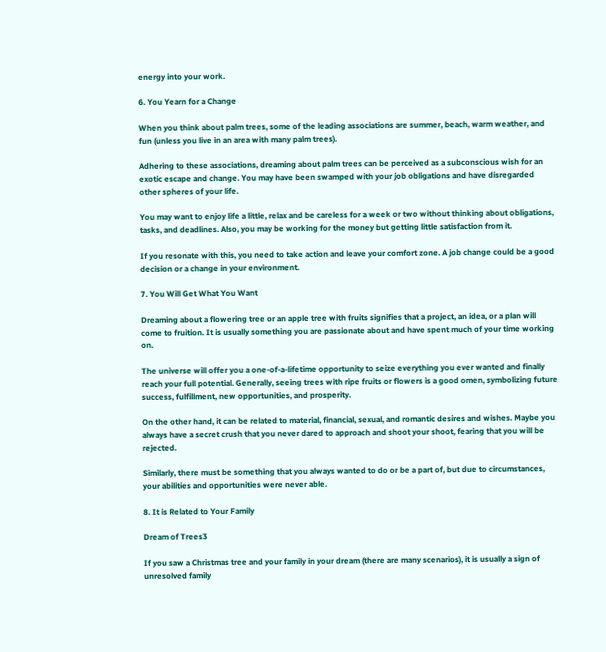energy into your work.

6. You Yearn for a Change

When you think about palm trees, some of the leading associations are summer, beach, warm weather, and fun (unless you live in an area with many palm trees).

Adhering to these associations, dreaming about palm trees can be perceived as a subconscious wish for an exotic escape and change. You may have been swamped with your job obligations and have disregarded other spheres of your life.

You may want to enjoy life a little, relax and be careless for a week or two without thinking about obligations, tasks, and deadlines. Also, you may be working for the money but getting little satisfaction from it.

If you resonate with this, you need to take action and leave your comfort zone. A job change could be a good decision or a change in your environment.

7. You Will Get What You Want

Dreaming about a flowering tree or an apple tree with fruits signifies that a project, an idea, or a plan will come to fruition. It is usually something you are passionate about and have spent much of your time working on.

The universe will offer you a one-of-a-lifetime opportunity to seize everything you ever wanted and finally reach your full potential. Generally, seeing trees with ripe fruits or flowers is a good omen, symbolizing future success, fulfillment, new opportunities, and prosperity.

On the other hand, it can be related to material, financial, sexual, and romantic desires and wishes. Maybe you always have a secret crush that you never dared to approach and shoot your shoot, fearing that you will be rejected.

Similarly, there must be something that you always wanted to do or be a part of, but due to circumstances, your abilities and opportunities were never able.

8. It is Related to Your Family

Dream of Trees3

If you saw a Christmas tree and your family in your dream (there are many scenarios), it is usually a sign of unresolved family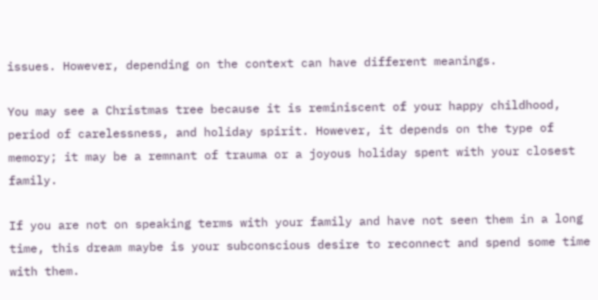issues. However, depending on the context can have different meanings.

You may see a Christmas tree because it is reminiscent of your happy childhood, period of carelessness, and holiday spirit. However, it depends on the type of memory; it may be a remnant of trauma or a joyous holiday spent with your closest family.

If you are not on speaking terms with your family and have not seen them in a long time, this dream maybe is your subconscious desire to reconnect and spend some time with them.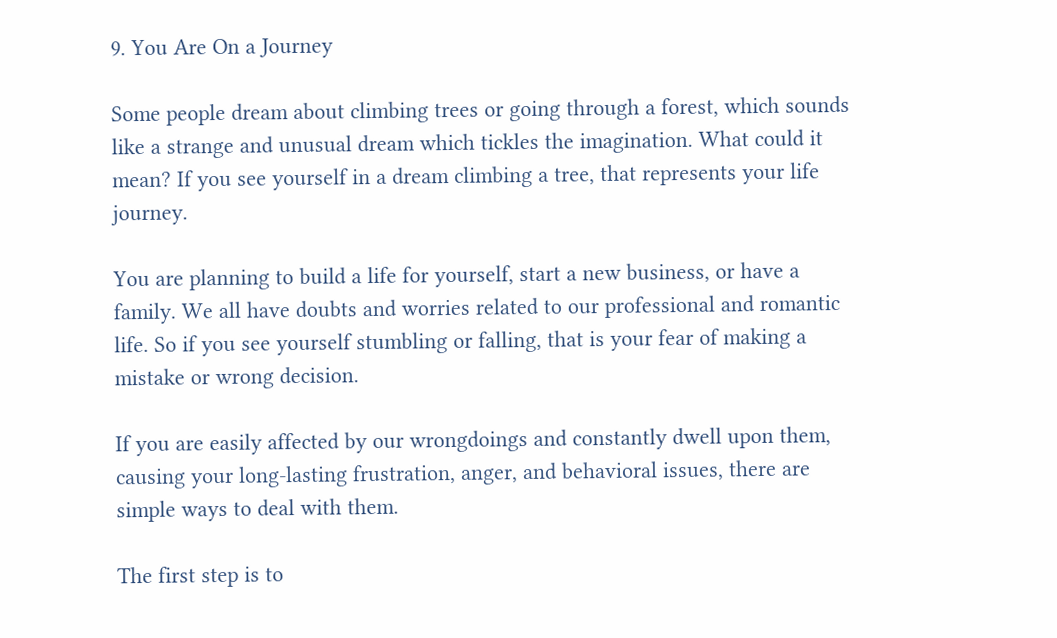9. You Are On a Journey

Some people dream about climbing trees or going through a forest, which sounds like a strange and unusual dream which tickles the imagination. What could it mean? If you see yourself in a dream climbing a tree, that represents your life journey.

You are planning to build a life for yourself, start a new business, or have a family. We all have doubts and worries related to our professional and romantic life. So if you see yourself stumbling or falling, that is your fear of making a mistake or wrong decision.

If you are easily affected by our wrongdoings and constantly dwell upon them, causing your long-lasting frustration, anger, and behavioral issues, there are simple ways to deal with them.

The first step is to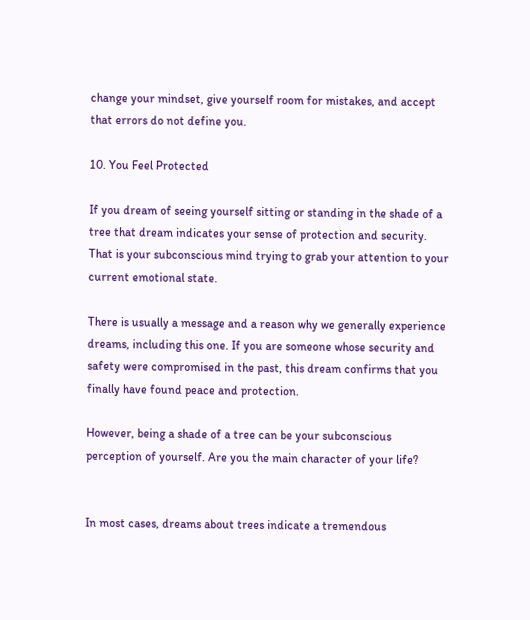change your mindset, give yourself room for mistakes, and accept that errors do not define you.

10. You Feel Protected

If you dream of seeing yourself sitting or standing in the shade of a tree that dream indicates your sense of protection and security. That is your subconscious mind trying to grab your attention to your current emotional state.

There is usually a message and a reason why we generally experience dreams, including this one. If you are someone whose security and safety were compromised in the past, this dream confirms that you finally have found peace and protection.

However, being a shade of a tree can be your subconscious perception of yourself. Are you the main character of your life?


In most cases, dreams about trees indicate a tremendous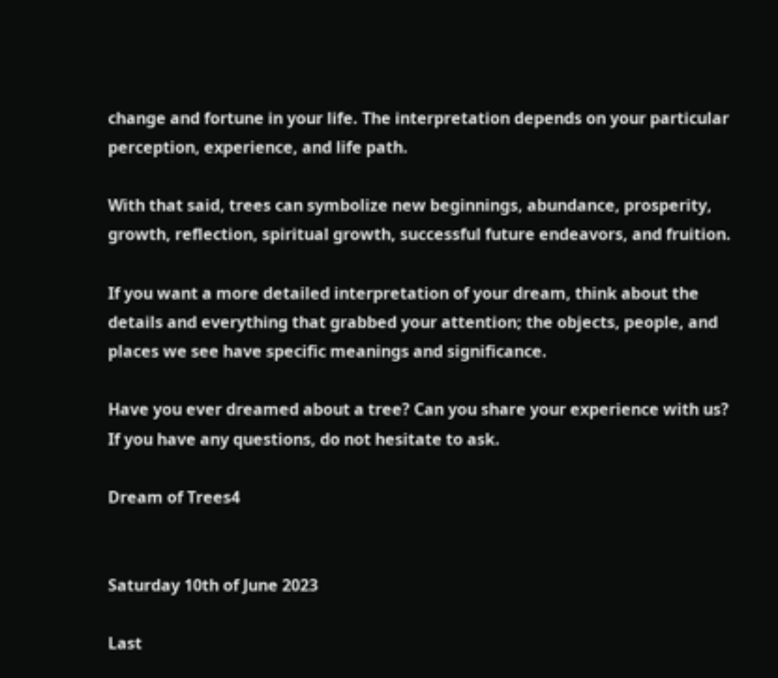change and fortune in your life. The interpretation depends on your particular perception, experience, and life path.

With that said, trees can symbolize new beginnings, abundance, prosperity, growth, reflection, spiritual growth, successful future endeavors, and fruition.

If you want a more detailed interpretation of your dream, think about the details and everything that grabbed your attention; the objects, people, and places we see have specific meanings and significance.

Have you ever dreamed about a tree? Can you share your experience with us? If you have any questions, do not hesitate to ask.

Dream of Trees4


Saturday 10th of June 2023

Last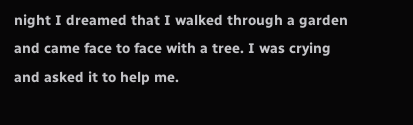night I dreamed that I walked through a garden and came face to face with a tree. I was crying and asked it to help me.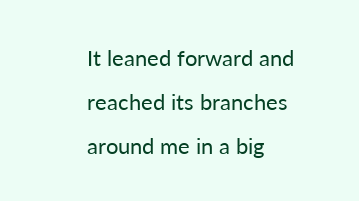It leaned forward and reached its branches around me in a big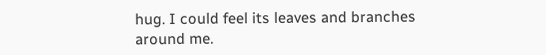hug. I could feel its leaves and branches around me.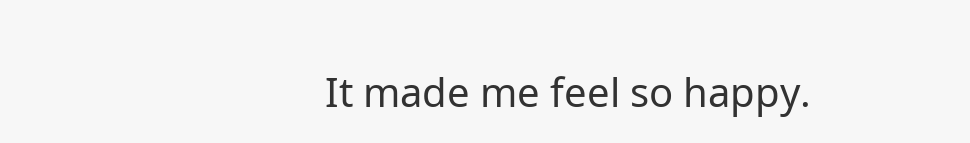It made me feel so happy.